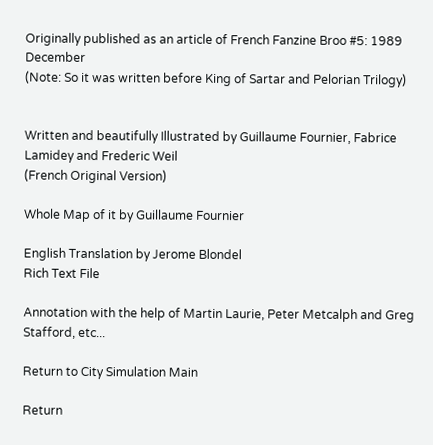Originally published as an article of French Fanzine Broo #5: 1989 December
(Note: So it was written before King of Sartar and Pelorian Trilogy)


Written and beautifully Illustrated by Guillaume Fournier, Fabrice Lamidey and Frederic Weil
(French Original Version)

Whole Map of it by Guillaume Fournier

English Translation by Jerome Blondel
Rich Text File

Annotation with the help of Martin Laurie, Peter Metcalph and Greg Stafford, etc...

Return to City Simulation Main

Return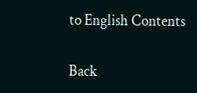to English Contents

Back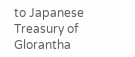to Japanese Treasury of Glorantha